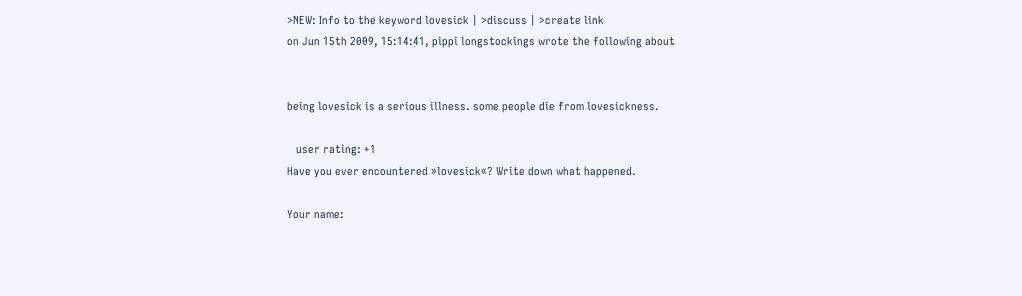>NEW: Info to the keyword lovesick | >discuss | >create link
on Jun 15th 2009, 15:14:41, pippi longstockings wrote the following about


being lovesick is a serious illness. some people die from lovesickness.

   user rating: +1
Have you ever encountered »lovesick«? Write down what happened.

Your name: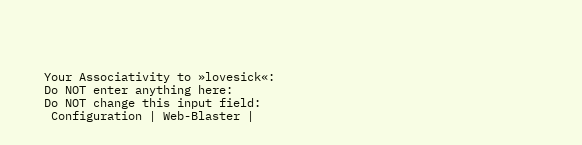Your Associativity to »lovesick«:
Do NOT enter anything here:
Do NOT change this input field:
 Configuration | Web-Blaster |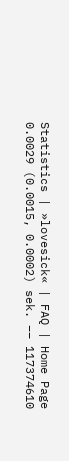Statistics | »lovesick« | FAQ | Home Page
0.0029 (0.0015, 0.0002) sek. –– 117374610